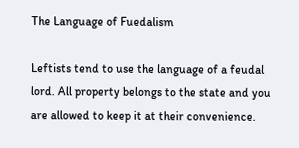The Language of Fuedalism

Leftists tend to use the language of a feudal lord. All property belongs to the state and you are allowed to keep it at their convenience.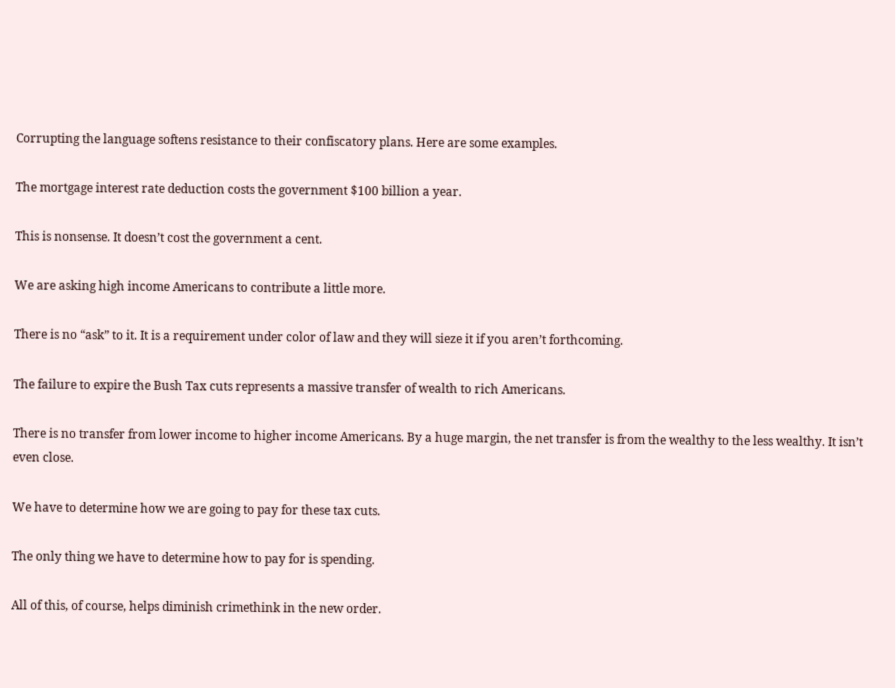Corrupting the language softens resistance to their confiscatory plans. Here are some examples.

The mortgage interest rate deduction costs the government $100 billion a year.

This is nonsense. It doesn’t cost the government a cent.

We are asking high income Americans to contribute a little more.

There is no “ask” to it. It is a requirement under color of law and they will sieze it if you aren’t forthcoming.

The failure to expire the Bush Tax cuts represents a massive transfer of wealth to rich Americans.

There is no transfer from lower income to higher income Americans. By a huge margin, the net transfer is from the wealthy to the less wealthy. It isn’t even close.

We have to determine how we are going to pay for these tax cuts.

The only thing we have to determine how to pay for is spending.

All of this, of course, helps diminish crimethink in the new order.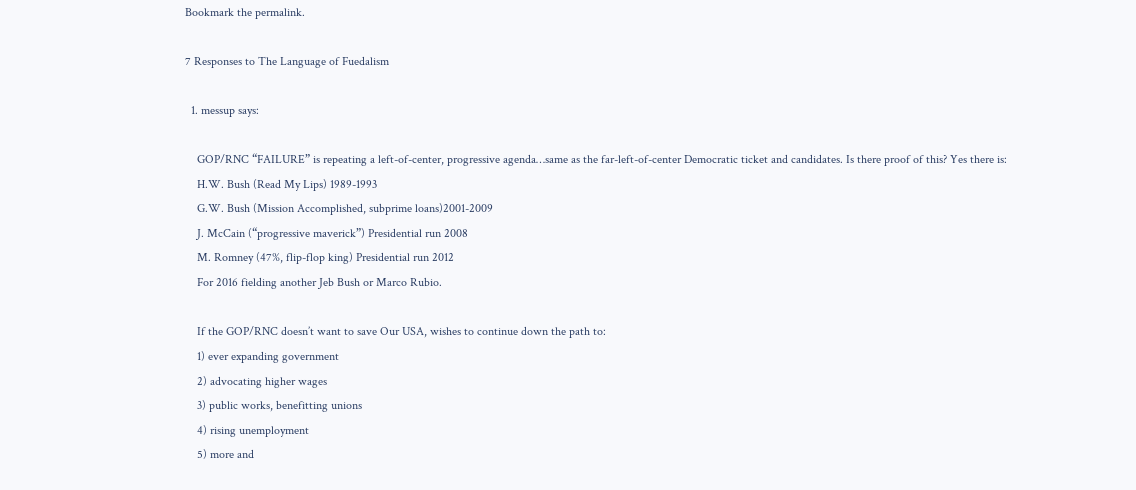Bookmark the permalink.

7 Responses to The Language of Fuedalism

  1. messup says:

    GOP/RNC “FAILURE” is repeating a left-of-center, progressive agenda…same as the far-left-of-center Democratic ticket and candidates. Is there proof of this? Yes there is:
    H.W. Bush (Read My Lips) 1989-1993
    G.W. Bush (Mission Accomplished, subprime loans)2001-2009
    J. McCain (“progressive maverick”) Presidential run 2008
    M. Romney (47%, flip-flop king) Presidential run 2012
    For 2016 fielding another Jeb Bush or Marco Rubio.

    If the GOP/RNC doesn’t want to save Our USA, wishes to continue down the path to:
    1) ever expanding government
    2) advocating higher wages
    3) public works, benefitting unions
    4) rising unemployment
    5) more and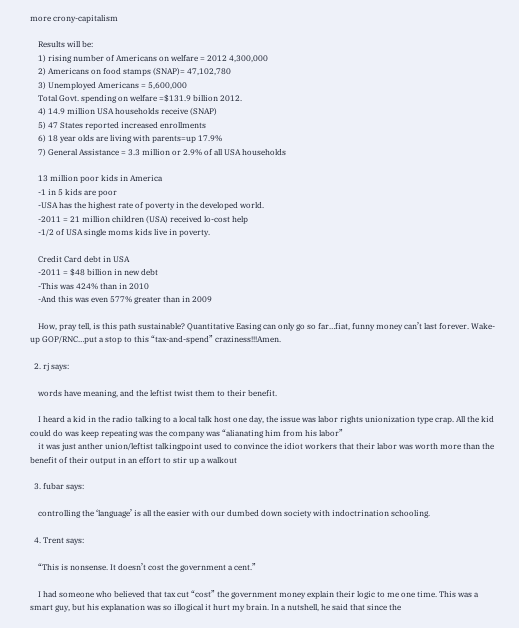more crony-capitalism

    Results will be:
    1) rising number of Americans on welfare = 2012 4,300,000
    2) Americans on food stamps (SNAP)= 47,102,780
    3) Unemployed Americans = 5,600,000
    Total Govt. spending on welfare =$131.9 billion 2012.
    4) 14.9 million USA households receive (SNAP)
    5) 47 States reported increased enrollments
    6) 18 year olds are living with parents=up 17.9%
    7) General Assistance = 3.3 million or 2.9% of all USA households

    13 million poor kids in America
    -1 in 5 kids are poor
    -USA has the highest rate of poverty in the developed world.
    -2011 = 21 million children (USA) received lo-cost help
    -1/2 of USA single moms kids live in poverty.

    Credit Card debt in USA
    -2011 = $48 billion in new debt
    -This was 424% than in 2010
    -And this was even 577% greater than in 2009

    How, pray tell, is this path sustainable? Quantitative Easing can only go so far…fiat, funny money can’t last forever. Wake-up GOP/RNC…put a stop to this “tax-and-spend” craziness!!!Amen.

  2. rj says:

    words have meaning, and the leftist twist them to their benefit.

    I heard a kid in the radio talking to a local talk host one day, the issue was labor rights unionization type crap. All the kid could do was keep repeating was the company was “alianating him from his labor”
    it was just anther union/leftist talkingpoint used to convince the idiot workers that their labor was worth more than the benefit of their output in an effort to stir up a walkout

  3. fubar says:

    controlling the ‘language’ is all the easier with our dumbed down society with indoctrination schooling.

  4. Trent says:

    “This is nonsense. It doesn’t cost the government a cent.”

    I had someone who believed that tax cut “cost” the government money explain their logic to me one time. This was a smart guy, but his explanation was so illogical it hurt my brain. In a nutshell, he said that since the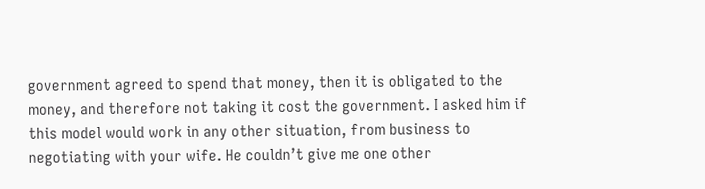government agreed to spend that money, then it is obligated to the money, and therefore not taking it cost the government. I asked him if this model would work in any other situation, from business to negotiating with your wife. He couldn’t give me one other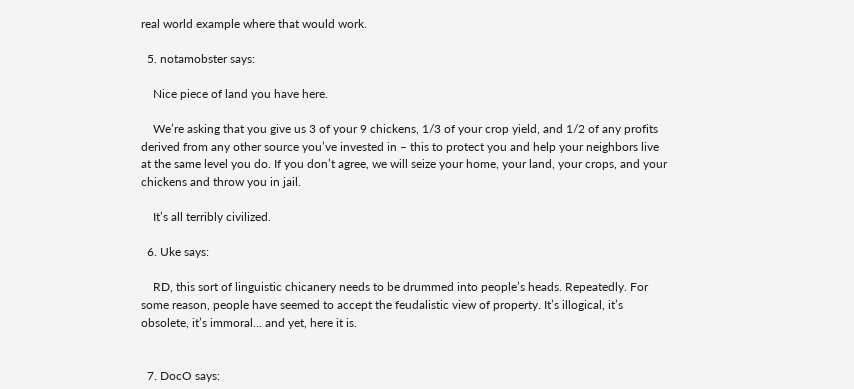real world example where that would work.

  5. notamobster says:

    Nice piece of land you have here.

    We’re asking that you give us 3 of your 9 chickens, 1/3 of your crop yield, and 1/2 of any profits derived from any other source you’ve invested in – this to protect you and help your neighbors live at the same level you do. If you don’t agree, we will seize your home, your land, your crops, and your chickens and throw you in jail.

    It’s all terribly civilized.

  6. Uke says:

    RD, this sort of linguistic chicanery needs to be drummed into people’s heads. Repeatedly. For some reason, people have seemed to accept the feudalistic view of property. It’s illogical, it’s obsolete, it’s immoral… and yet, here it is.


  7. DocO says: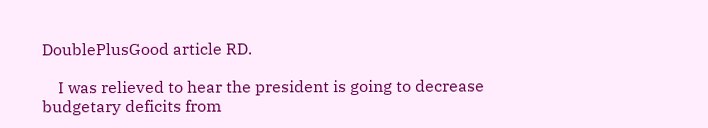DoublePlusGood article RD.

    I was relieved to hear the president is going to decrease budgetary deficits from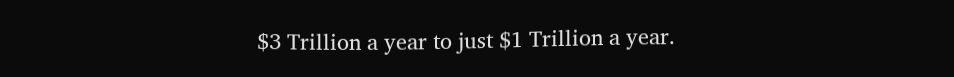$3 Trillion a year to just $1 Trillion a year.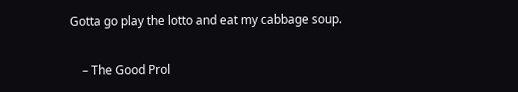Gotta go play the lotto and eat my cabbage soup.

    – The Good Prol